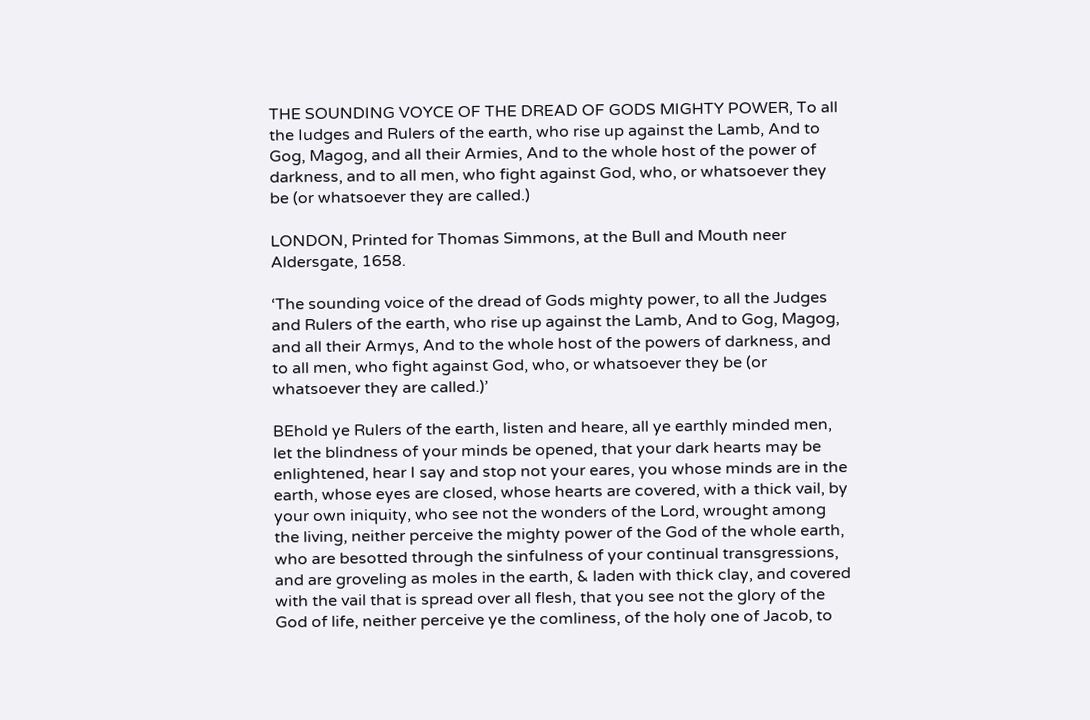THE SOUNDING VOYCE OF THE DREAD OF GODS MIGHTY POWER, To all the Iudges and Rulers of the earth, who rise up against the Lamb, And to Gog, Magog, and all their Armies, And to the whole host of the power of darkness, and to all men, who fight against God, who, or whatsoever they be (or whatsoever they are called.)

LONDON, Printed for Thomas Simmons, at the Bull and Mouth neer Aldersgate, 1658.

‘The sounding voice of the dread of Gods mighty power, to all the Judges and Rulers of the earth, who rise up against the Lamb, And to Gog, Magog, and all their Armys, And to the whole host of the powers of darkness, and to all men, who fight against God, who, or whatsoever they be (or whatsoever they are called.)’

BEhold ye Rulers of the earth, listen and heare, all ye earthly minded men, let the blindness of your minds be opened, that your dark hearts may be enlightened, hear I say and stop not your eares, you whose minds are in the earth, whose eyes are closed, whose hearts are covered, with a thick vail, by your own iniquity, who see not the wonders of the Lord, wrought among the living, neither perceive the mighty power of the God of the whole earth, who are besotted through the sinfulness of your continual transgressions, and are groveling as moles in the earth, & laden with thick clay, and covered with the vail that is spread over all flesh, that you see not the glory of the God of life, neither perceive ye the comliness, of the holy one of Jacob, to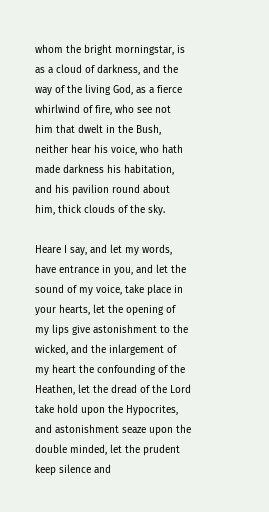whom the bright morningstar, is as a cloud of darkness, and the way of the living God, as a fierce whirlwind of fire, who see not him that dwelt in the Bush, neither hear his voice, who hath made darkness his habitation, and his pavilion round about him, thick clouds of the sky.

Heare I say, and let my words, have entrance in you, and let the sound of my voice, take place in your hearts, let the opening of my lips give astonishment to the wicked, and the inlargement of my heart the confounding of the Heathen, let the dread of the Lord take hold upon the Hypocrites, and astonishment seaze upon the double minded, let the prudent keep silence and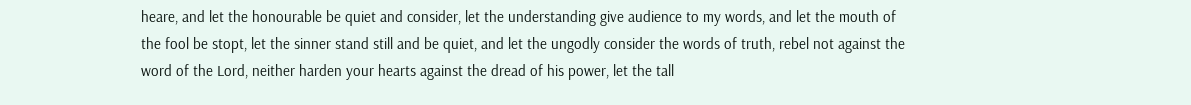heare, and let the honourable be quiet and consider, let the understanding give audience to my words, and let the mouth of the fool be stopt, let the sinner stand still and be quiet, and let the ungodly consider the words of truth, rebel not against the word of the Lord, neither harden your hearts against the dread of his power, let the tall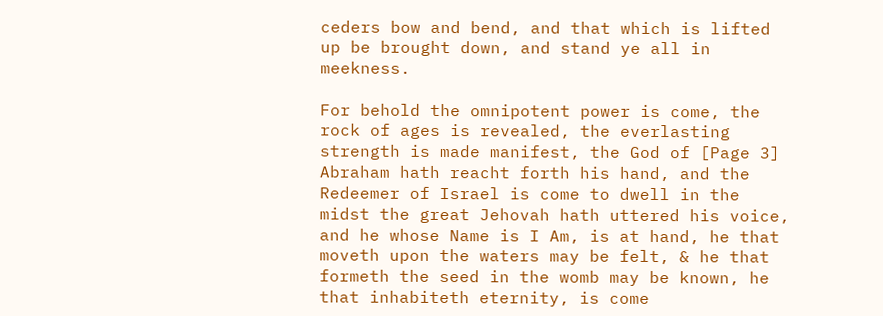ceders bow and bend, and that which is lifted up be brought down, and stand ye all in meekness.

For behold the omnipotent power is come, the rock of ages is revealed, the everlasting strength is made manifest, the God of [Page 3] Abraham hath reacht forth his hand, and the Redeemer of Israel is come to dwell in the midst the great Jehovah hath uttered his voice, and he whose Name is I Am, is at hand, he that moveth upon the waters may be felt, & he that formeth the seed in the womb may be known, he that inhabiteth eternity, is come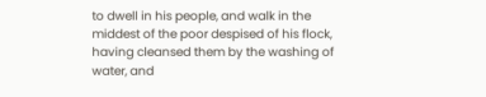to dwell in his people, and walk in the middest of the poor despised of his flock, having cleansed them by the washing of water, and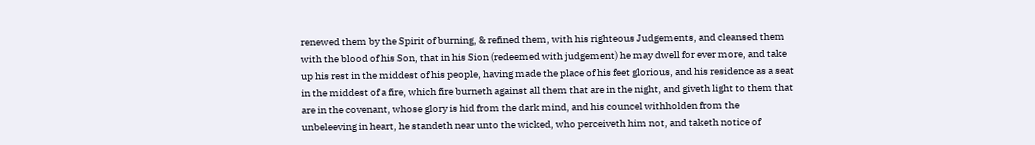renewed them by the Spirit of burning, & refined them, with his righteous Judgements, and cleansed them with the blood of his Son, that in his Sion (redeemed with judgement) he may dwell for ever more, and take up his rest in the middest of his people, having made the place of his feet glorious, and his residence as a seat in the middest of a fire, which fire burneth against all them that are in the night, and giveth light to them that are in the covenant, whose glory is hid from the dark mind, and his councel withholden from the unbeleeving in heart, he standeth near unto the wicked, who perceiveth him not, and taketh notice of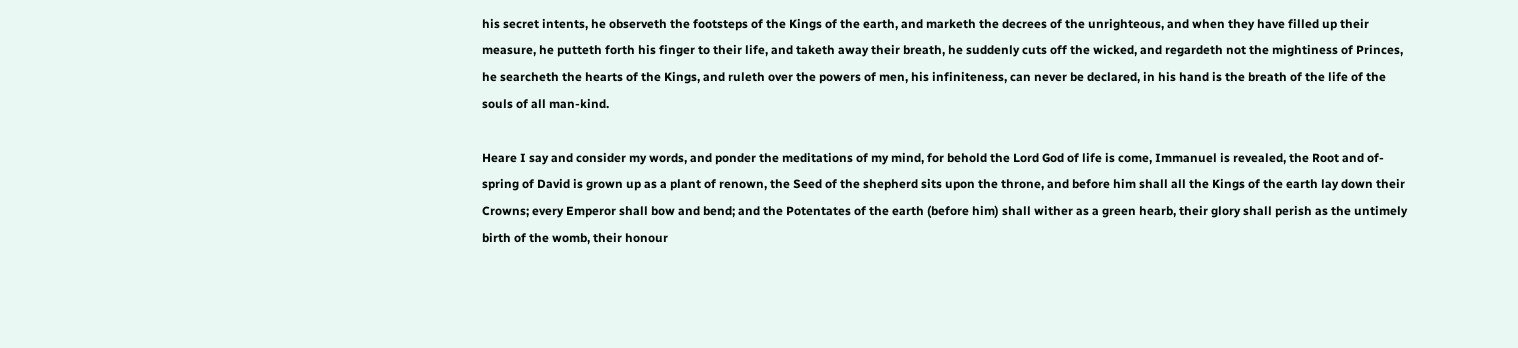his secret intents, he observeth the footsteps of the Kings of the earth, and marketh the decrees of the unrighteous, and when they have filled up their measure, he putteth forth his finger to their life, and taketh away their breath, he suddenly cuts off the wicked, and regardeth not the mightiness of Princes, he searcheth the hearts of the Kings, and ruleth over the powers of men, his infiniteness, can never be declared, in his hand is the breath of the life of the souls of all man-kind.

Heare I say and consider my words, and ponder the meditations of my mind, for behold the Lord God of life is come, Immanuel is revealed, the Root and of-spring of David is grown up as a plant of renown, the Seed of the shepherd sits upon the throne, and before him shall all the Kings of the earth lay down their Crowns; every Emperor shall bow and bend; and the Potentates of the earth (before him) shall wither as a green hearb, their glory shall perish as the untimely birth of the womb, their honour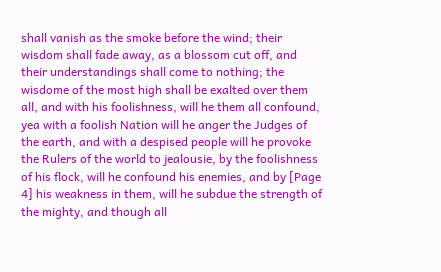shall vanish as the smoke before the wind; their wisdom shall fade away, as a blossom cut off, and their understandings shall come to nothing; the wisdome of the most high shall be exalted over them all, and with his foolishness, will he them all confound, yea with a foolish Nation will he anger the Judges of the earth, and with a despised people will he provoke the Rulers of the world to jealousie, by the foolishness of his flock, will he confound his enemies, and by [Page 4] his weakness in them, will he subdue the strength of the mighty, and though all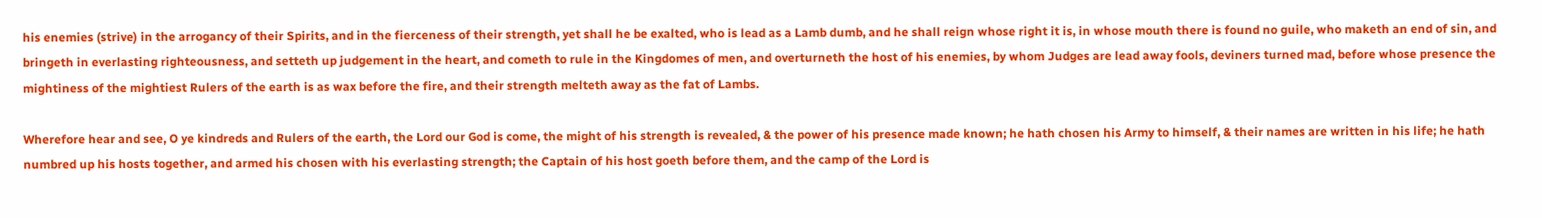his enemies (strive) in the arrogancy of their Spirits, and in the fierceness of their strength, yet shall he be exalted, who is lead as a Lamb dumb, and he shall reign whose right it is, in whose mouth there is found no guile, who maketh an end of sin, and bringeth in everlasting righteousness, and setteth up judgement in the heart, and cometh to rule in the Kingdomes of men, and overturneth the host of his enemies, by whom Judges are lead away fools, deviners turned mad, before whose presence the mightiness of the mightiest Rulers of the earth is as wax before the fire, and their strength melteth away as the fat of Lambs.

Wherefore hear and see, O ye kindreds and Rulers of the earth, the Lord our God is come, the might of his strength is revealed, & the power of his presence made known; he hath chosen his Army to himself, & their names are written in his life; he hath numbred up his hosts together, and armed his chosen with his everlasting strength; the Captain of his host goeth before them, and the camp of the Lord is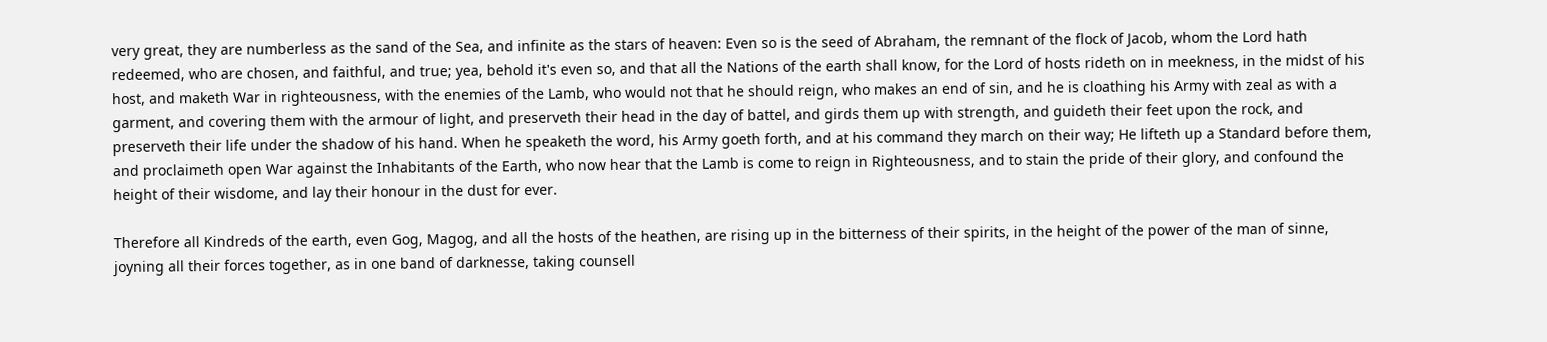very great, they are numberless as the sand of the Sea, and infinite as the stars of heaven: Even so is the seed of Abraham, the remnant of the flock of Jacob, whom the Lord hath redeemed, who are chosen, and faithful, and true; yea, behold it's even so, and that all the Nations of the earth shall know, for the Lord of hosts rideth on in meekness, in the midst of his host, and maketh War in righteousness, with the enemies of the Lamb, who would not that he should reign, who makes an end of sin, and he is cloathing his Army with zeal as with a garment, and covering them with the armour of light, and preserveth their head in the day of battel, and girds them up with strength, and guideth their feet upon the rock, and preserveth their life under the shadow of his hand. When he speaketh the word, his Army goeth forth, and at his command they march on their way; He lifteth up a Standard before them, and proclaimeth open War against the Inhabitants of the Earth, who now hear that the Lamb is come to reign in Righteousness, and to stain the pride of their glory, and confound the height of their wisdome, and lay their honour in the dust for ever.

Therefore all Kindreds of the earth, even Gog, Magog, and all the hosts of the heathen, are rising up in the bitterness of their spirits, in the height of the power of the man of sinne, joyning all their forces together, as in one band of darknesse, taking counsell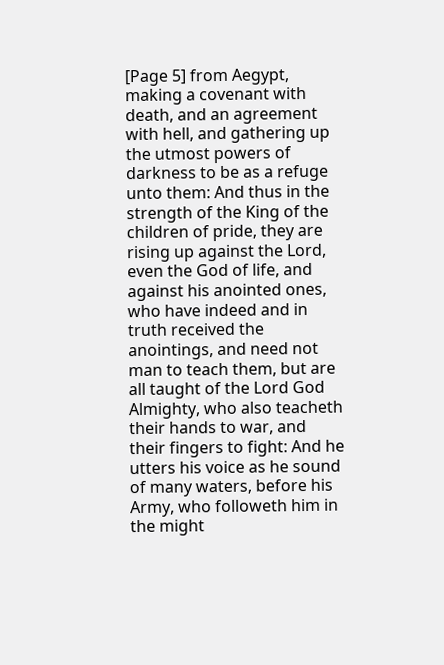[Page 5] from Aegypt, making a covenant with death, and an agreement with hell, and gathering up the utmost powers of darkness to be as a refuge unto them: And thus in the strength of the King of the children of pride, they are rising up against the Lord, even the God of life, and against his anointed ones, who have indeed and in truth received the anointings, and need not man to teach them, but are all taught of the Lord God Almighty, who also teacheth their hands to war, and their fingers to fight: And he utters his voice as he sound of many waters, before his Army, who followeth him in the might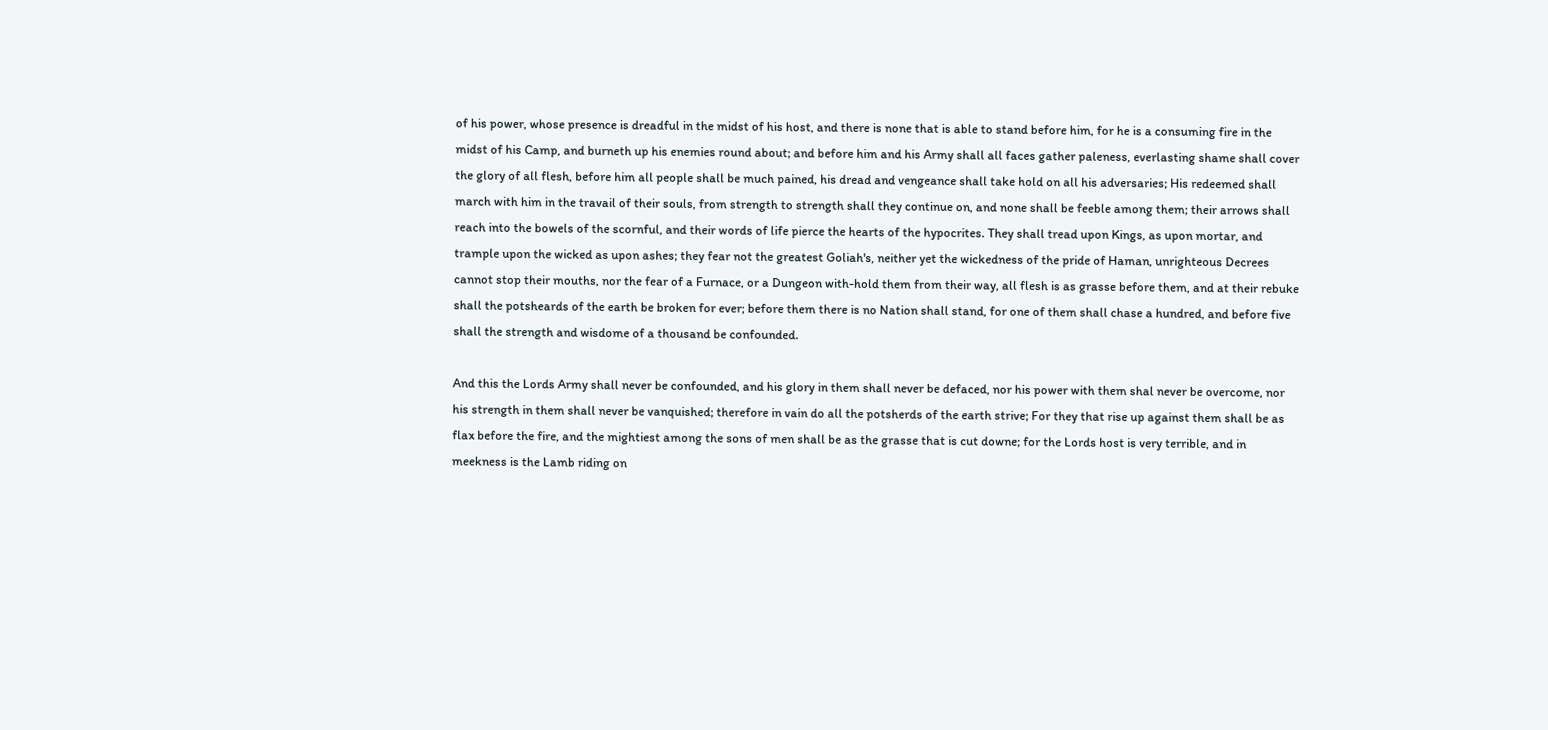of his power, whose presence is dreadful in the midst of his host, and there is none that is able to stand before him, for he is a consuming fire in the midst of his Camp, and burneth up his enemies round about; and before him and his Army shall all faces gather paleness, everlasting shame shall cover the glory of all flesh, before him all people shall be much pained, his dread and vengeance shall take hold on all his adversaries; His redeemed shall march with him in the travail of their souls, from strength to strength shall they continue on, and none shall be feeble among them; their arrows shall reach into the bowels of the scornful, and their words of life pierce the hearts of the hypocrites. They shall tread upon Kings, as upon mortar, and trample upon the wicked as upon ashes; they fear not the greatest Goliah's, neither yet the wickedness of the pride of Haman, unrighteous Decrees cannot stop their mouths, nor the fear of a Furnace, or a Dungeon with-hold them from their way, all flesh is as grasse before them, and at their rebuke shall the potsheards of the earth be broken for ever; before them there is no Nation shall stand, for one of them shall chase a hundred, and before five shall the strength and wisdome of a thousand be confounded.

And this the Lords Army shall never be confounded, and his glory in them shall never be defaced, nor his power with them shal never be overcome, nor his strength in them shall never be vanquished; therefore in vain do all the potsherds of the earth strive; For they that rise up against them shall be as flax before the fire, and the mightiest among the sons of men shall be as the grasse that is cut downe; for the Lords host is very terrible, and in meekness is the Lamb riding on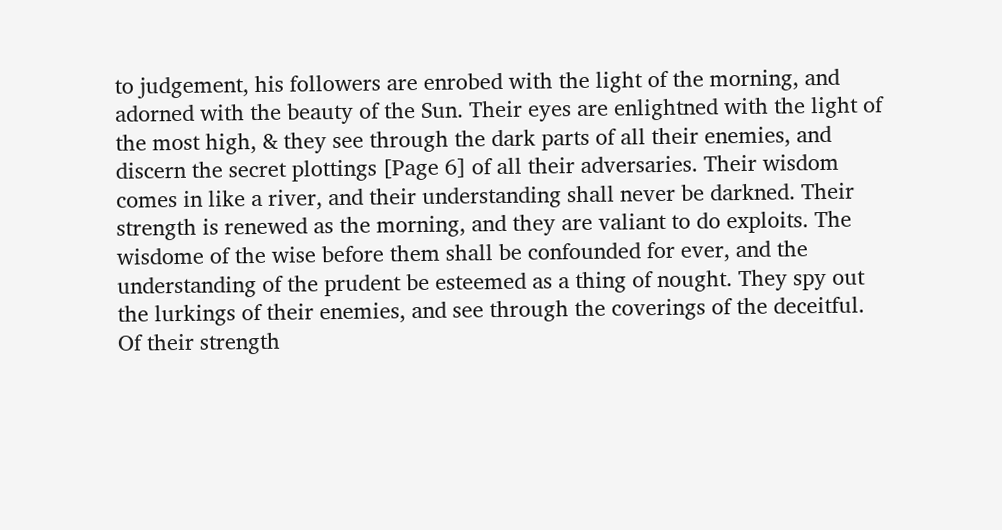to judgement, his followers are enrobed with the light of the morning, and adorned with the beauty of the Sun. Their eyes are enlightned with the light of the most high, & they see through the dark parts of all their enemies, and discern the secret plottings [Page 6] of all their adversaries. Their wisdom comes in like a river, and their understanding shall never be darkned. Their strength is renewed as the morning, and they are valiant to do exploits. The wisdome of the wise before them shall be confounded for ever, and the understanding of the prudent be esteemed as a thing of nought. They spy out the lurkings of their enemies, and see through the coverings of the deceitful. Of their strength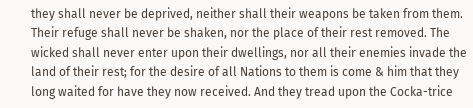they shall never be deprived, neither shall their weapons be taken from them. Their refuge shall never be shaken, nor the place of their rest removed. The wicked shall never enter upon their dwellings, nor all their enemies invade the land of their rest; for the desire of all Nations to them is come & him that they long waited for have they now received. And they tread upon the Cocka-trice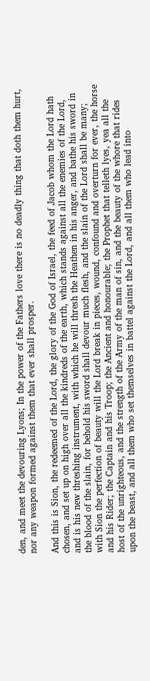den, and meet the devouring Lyons; In the power of the Fathers love there is no deadly thing that doth them hurt, nor any weapon formed against them that ever shall prosper.

And this is Sion, the redeemed of the Lord, the glory of the God of Israel, the feed of Jacob whom the Lord hath chosen, and set up on high over all the kindreds of the earth, which stands against all the enemies of the Lord, and is his new threshing instrument, with which he will thresh the Heathen in his anger, and bathe his sword in the blood of the slain, for behold his sword shall devour much flesh, and the slain of the Lord shall be many; with Sion the perfection of beauty will the Lord break in pieces, wound, confound and overturn for ever, the horse and his Rider; the Captain and his Troop; the Ancient and honourable; the Prophet that telleth lyes, yea all the host of the unrighteous, and the strength of the Army of the man of sin, and the beauty of the whore that rides upon the beast, and all them who set themselves in battel against the Lord, and all them who lead into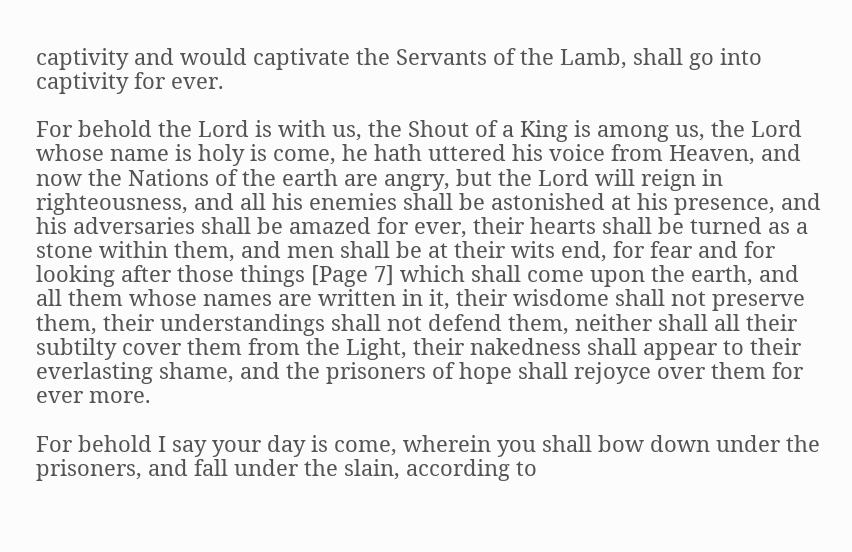captivity and would captivate the Servants of the Lamb, shall go into captivity for ever.

For behold the Lord is with us, the Shout of a King is among us, the Lord whose name is holy is come, he hath uttered his voice from Heaven, and now the Nations of the earth are angry, but the Lord will reign in righteousness, and all his enemies shall be astonished at his presence, and his adversaries shall be amazed for ever, their hearts shall be turned as a stone within them, and men shall be at their wits end, for fear and for looking after those things [Page 7] which shall come upon the earth, and all them whose names are written in it, their wisdome shall not preserve them, their understandings shall not defend them, neither shall all their subtilty cover them from the Light, their nakedness shall appear to their everlasting shame, and the prisoners of hope shall rejoyce over them for ever more.

For behold I say your day is come, wherein you shall bow down under the prisoners, and fall under the slain, according to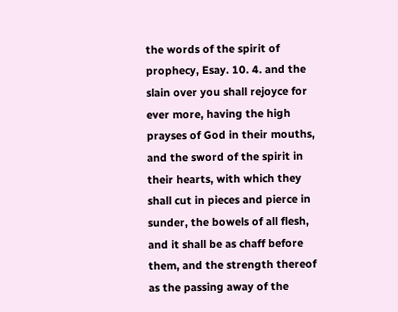the words of the spirit of prophecy, Esay. 10. 4. and the slain over you shall rejoyce for ever more, having the high prayses of God in their mouths, and the sword of the spirit in their hearts, with which they shall cut in pieces and pierce in sunder, the bowels of all flesh, and it shall be as chaff before them, and the strength thereof as the passing away of the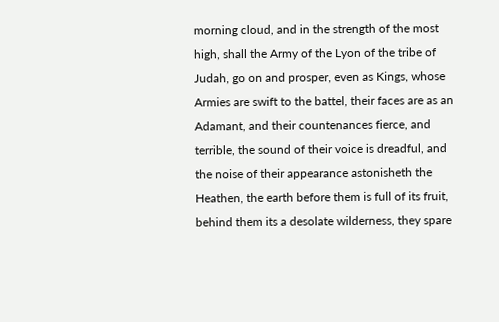morning cloud, and in the strength of the most high, shall the Army of the Lyon of the tribe of Judah, go on and prosper, even as Kings, whose Armies are swift to the battel, their faces are as an Adamant, and their countenances fierce, and terrible, the sound of their voice is dreadful, and the noise of their appearance astonisheth the Heathen, the earth before them is full of its fruit, behind them its a desolate wilderness, they spare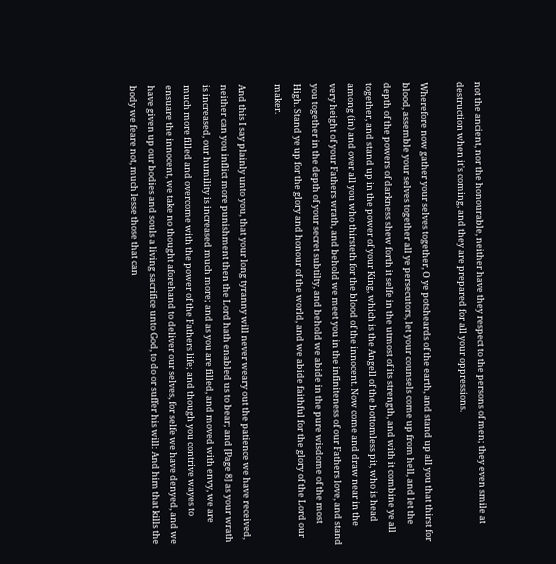not the ancient, nor the honourable, neither have they respect to the persons of men; they even smile at destruction when it's coming, and they are prepared for all your oppressions.

Wherefore now gather your selves together, O ye potsheards of the earth, and stand up all you that thirst for blood, assemble your selves together all ye persecutors, let your counsels come up from hell, and let the depth of the powers of darkness shew forth it selfe in the utmost of its strength, and with it combine ye all together, and stand up in the power of your King, which is the Angell of the bottomless pit, who is head among (in) and over all you who thirsteth for the blood of the innocent. Now come and draw near in the very height of your Fathers wrath, and behold we meet you in the infiniteness of our Fathers love, and stand you together in the depth of your secret subtilty, and behold we abide in the pure wisdome of the most High. Stand ye up for the glory and honour of the world, and we abide faithful for the glory of the Lord our maker.

And this I say plainly unto you, that your long tyranny will never weary out the patience we have received, neither can you inflict more punishment then the Lord hath enabled us to bear; and [Page 8] as your wrath is increased, our humility is increased much more; and as you are filled, and moved with envy, we are much more filled and overcome with the power of the Fathers life; and though you contrive wayes to ensuare the innocent, we take no thought aforehand to deliver our selves, for selfe we have denyed, and we have given up our bodies and souls a living sacrifice unto God, to do or suffer his will: And him that kills the body we feare not, much lesse those that can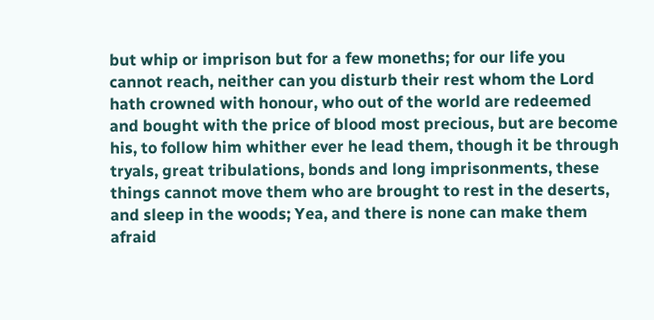but whip or imprison but for a few moneths; for our life you cannot reach, neither can you disturb their rest whom the Lord hath crowned with honour, who out of the world are redeemed and bought with the price of blood most precious, but are become his, to follow him whither ever he lead them, though it be through tryals, great tribulations, bonds and long imprisonments, these things cannot move them who are brought to rest in the deserts, and sleep in the woods; Yea, and there is none can make them afraid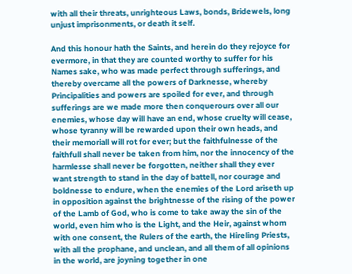with all their threats, unrighteous Laws, bonds, Bridewels, long unjust imprisonments, or death it self.

And this honour hath the Saints, and herein do they rejoyce for evermore, in that they are counted worthy to suffer for his Names sake, who was made perfect through sufferings, and thereby overcame all the powers of Darknesse, whereby Principalities and powers are spoiled for ever, and through sufferings are we made more then conquerours over all our enemies, whose day will have an end, whose cruelty will cease, whose tyranny will be rewarded upon their own heads, and their memoriall will rot for ever; but the faithfulnesse of the faithfull shall never be taken from him, nor the innocency of the harmlesse shall never be forgotten, neither shall they ever want strength to stand in the day of battell, nor courage and boldnesse to endure, when the enemies of the Lord ariseth up in opposition against the brightnesse of the rising of the power of the Lamb of God, who is come to take away the sin of the world, even him who is the Light, and the Heir, against whom with one consent, the Rulers of the earth, the Hireling Priests, with all the prophane, and unclean, and all them of all opinions in the world, are joyning together in one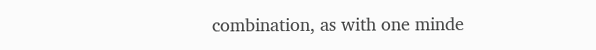combination, as with one minde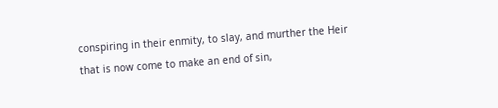conspiring in their enmity, to slay, and murther the Heir that is now come to make an end of sin,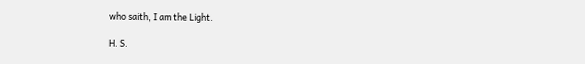who saith, I am the Light.

H. S.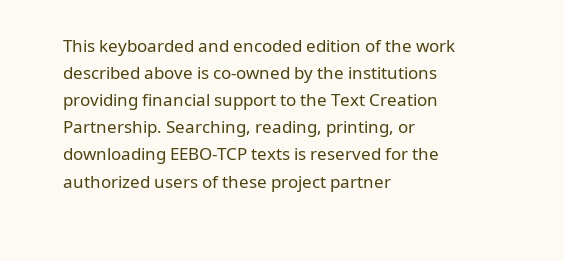This keyboarded and encoded edition of the work described above is co-owned by the institutions providing financial support to the Text Creation Partnership. Searching, reading, printing, or downloading EEBO-TCP texts is reserved for the authorized users of these project partner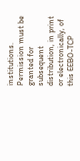institutions. Permission must be granted for subsequent distribution, in print or electronically, of this EEBO-TCP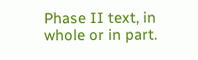Phase II text, in whole or in part.